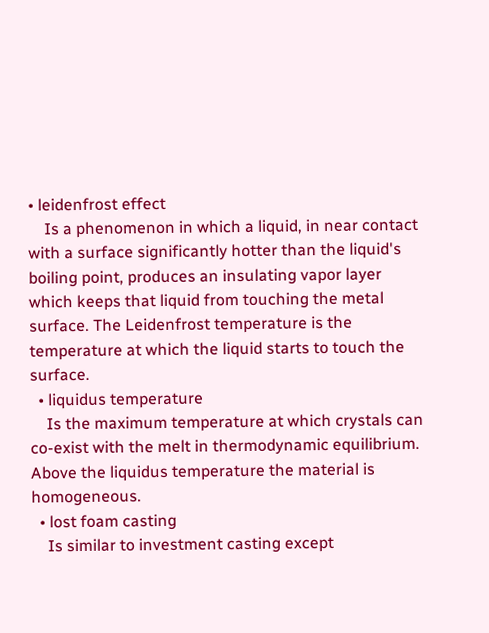• leidenfrost effect
    Is a phenomenon in which a liquid, in near contact with a surface significantly hotter than the liquid's boiling point, produces an insulating vapor layer which keeps that liquid from touching the metal surface. The Leidenfrost temperature is the temperature at which the liquid starts to touch the surface.
  • liquidus temperature
    Is the maximum temperature at which crystals can co-exist with the melt in thermodynamic equilibrium. Above the liquidus temperature the material is homogeneous.
  • lost foam casting
    Is similar to investment casting except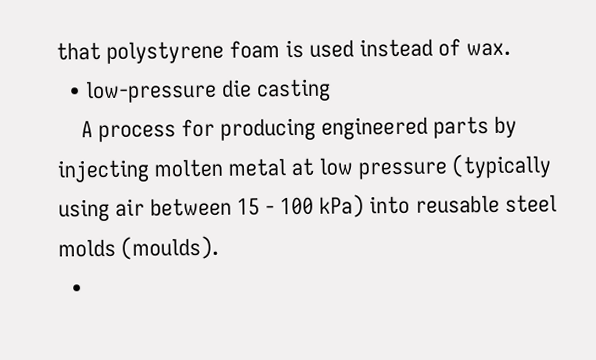that polystyrene foam is used instead of wax.
  • low-pressure die casting
    A process for producing engineered parts by injecting molten metal at low pressure (typically using air between 15 - 100 kPa) into reusable steel molds (moulds).
  •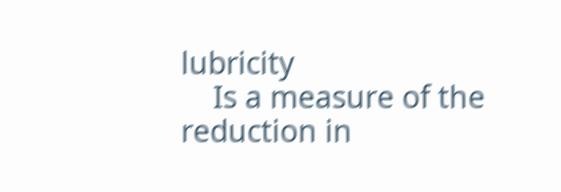lubricity
    Is a measure of the reduction in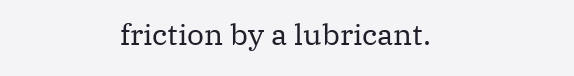friction by a lubricant.